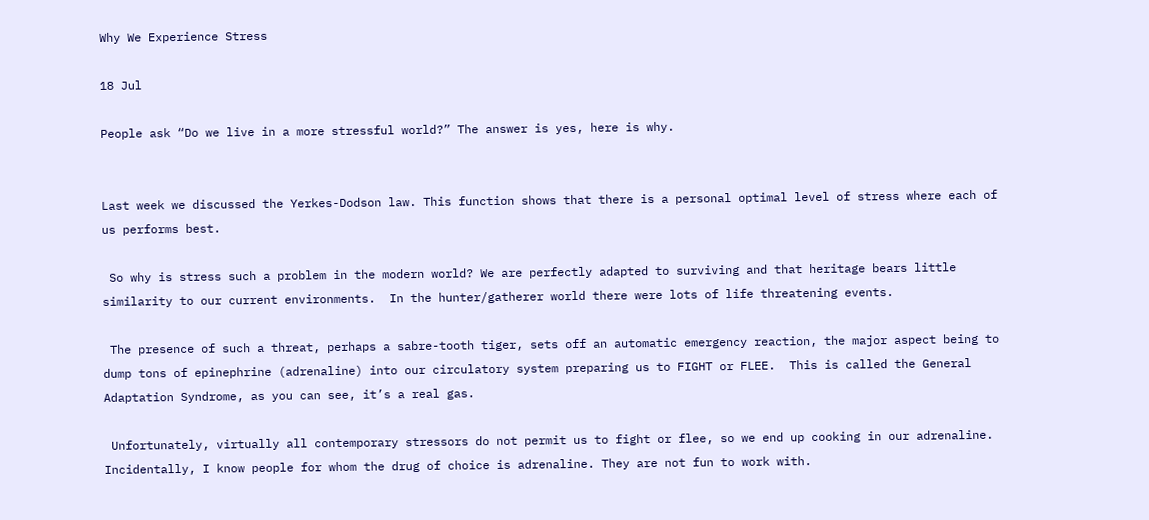Why We Experience Stress

18 Jul

People ask “Do we live in a more stressful world?” The answer is yes, here is why.


Last week we discussed the Yerkes-Dodson law. This function shows that there is a personal optimal level of stress where each of us performs best.

 So why is stress such a problem in the modern world? We are perfectly adapted to surviving and that heritage bears little similarity to our current environments.  In the hunter/gatherer world there were lots of life threatening events.

 The presence of such a threat, perhaps a sabre-tooth tiger, sets off an automatic emergency reaction, the major aspect being to dump tons of epinephrine (adrenaline) into our circulatory system preparing us to FIGHT or FLEE.  This is called the General Adaptation Syndrome, as you can see, it’s a real gas.

 Unfortunately, virtually all contemporary stressors do not permit us to fight or flee, so we end up cooking in our adrenaline.  Incidentally, I know people for whom the drug of choice is adrenaline. They are not fun to work with.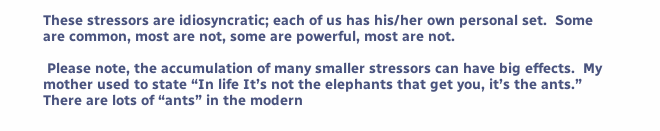These stressors are idiosyncratic; each of us has his/her own personal set.  Some are common, most are not, some are powerful, most are not.

 Please note, the accumulation of many smaller stressors can have big effects.  My mother used to state “In life It’s not the elephants that get you, it’s the ants.”  There are lots of “ants” in the modern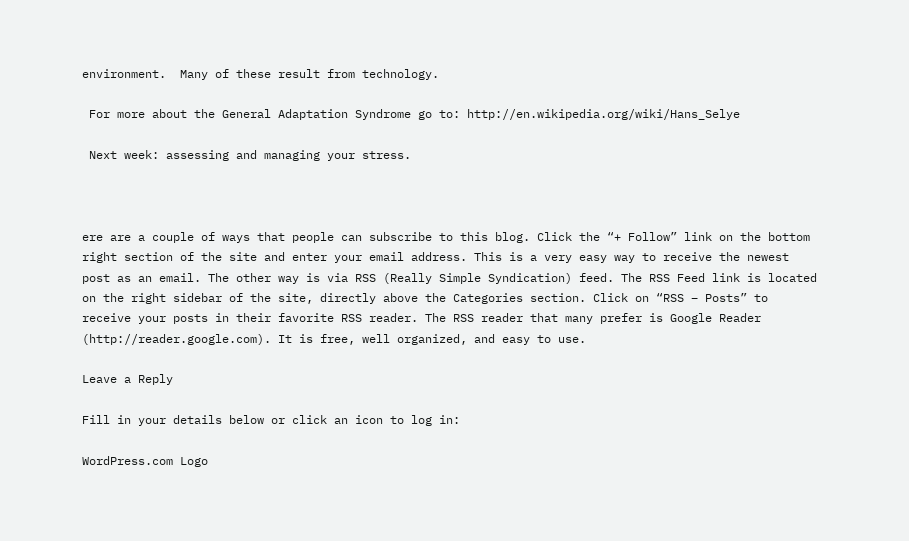environment.  Many of these result from technology.

 For more about the General Adaptation Syndrome go to: http://en.wikipedia.org/wiki/Hans_Selye

 Next week: assessing and managing your stress.



ere are a couple of ways that people can subscribe to this blog. Click the “+ Follow” link on the bottom right section of the site and enter your email address. This is a very easy way to receive the newest post as an email. The other way is via RSS (Really Simple Syndication) feed. The RSS Feed link is located on the right sidebar of the site, directly above the Categories section. Click on “RSS – Posts” to receive your posts in their favorite RSS reader. The RSS reader that many prefer is Google Reader (http://reader.google.com). It is free, well organized, and easy to use.

Leave a Reply

Fill in your details below or click an icon to log in:

WordPress.com Logo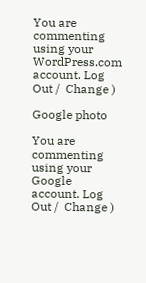You are commenting using your WordPress.com account. Log Out /  Change )

Google photo

You are commenting using your Google account. Log Out /  Change )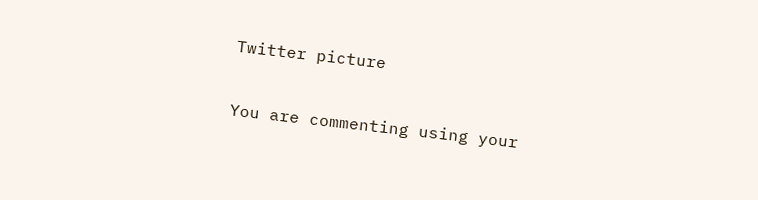Twitter picture

You are commenting using your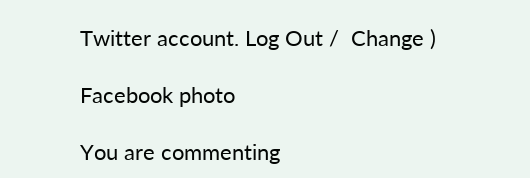Twitter account. Log Out /  Change )

Facebook photo

You are commenting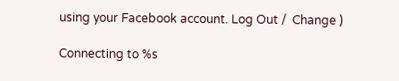using your Facebook account. Log Out /  Change )

Connecting to %s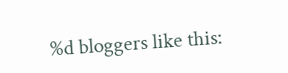%d bloggers like this: